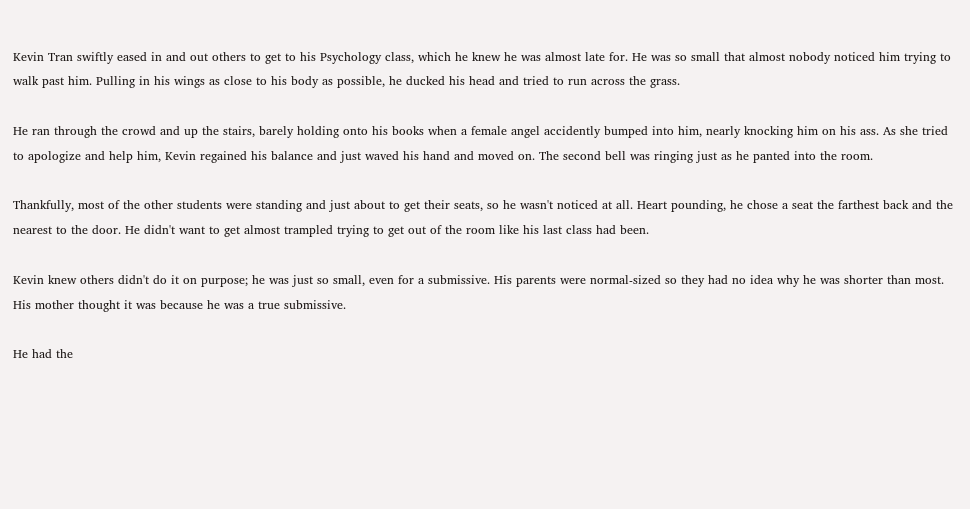Kevin Tran swiftly eased in and out others to get to his Psychology class, which he knew he was almost late for. He was so small that almost nobody noticed him trying to walk past him. Pulling in his wings as close to his body as possible, he ducked his head and tried to run across the grass.

He ran through the crowd and up the stairs, barely holding onto his books when a female angel accidently bumped into him, nearly knocking him on his ass. As she tried to apologize and help him, Kevin regained his balance and just waved his hand and moved on. The second bell was ringing just as he panted into the room.

Thankfully, most of the other students were standing and just about to get their seats, so he wasn't noticed at all. Heart pounding, he chose a seat the farthest back and the nearest to the door. He didn't want to get almost trampled trying to get out of the room like his last class had been.

Kevin knew others didn't do it on purpose; he was just so small, even for a submissive. His parents were normal-sized so they had no idea why he was shorter than most. His mother thought it was because he was a true submissive.

He had the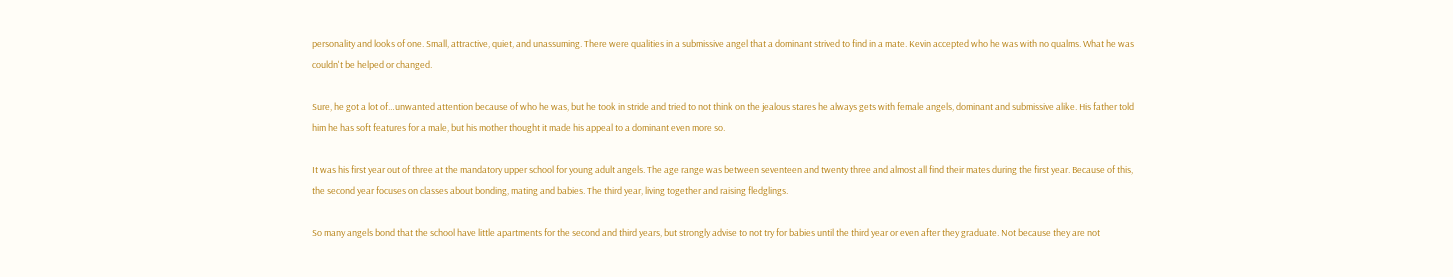personality and looks of one. Small, attractive, quiet, and unassuming. There were qualities in a submissive angel that a dominant strived to find in a mate. Kevin accepted who he was with no qualms. What he was couldn't be helped or changed.

Sure, he got a lot of…unwanted attention because of who he was, but he took in stride and tried to not think on the jealous stares he always gets with female angels, dominant and submissive alike. His father told him he has soft features for a male, but his mother thought it made his appeal to a dominant even more so.

It was his first year out of three at the mandatory upper school for young adult angels. The age range was between seventeen and twenty three and almost all find their mates during the first year. Because of this, the second year focuses on classes about bonding, mating and babies. The third year, living together and raising fledglings.

So many angels bond that the school have little apartments for the second and third years, but strongly advise to not try for babies until the third year or even after they graduate. Not because they are not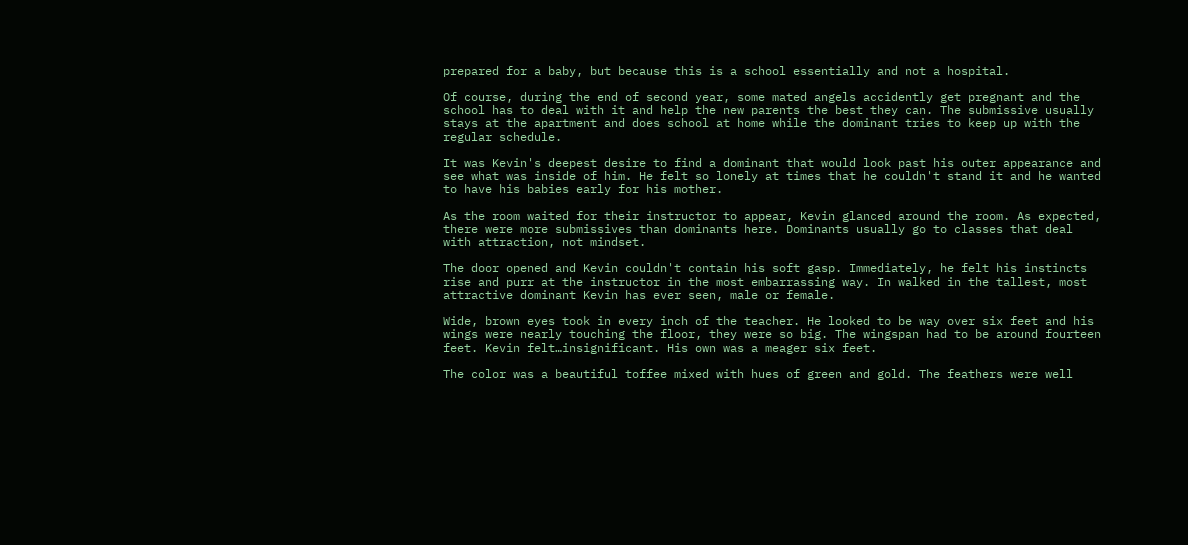prepared for a baby, but because this is a school essentially and not a hospital.

Of course, during the end of second year, some mated angels accidently get pregnant and the school has to deal with it and help the new parents the best they can. The submissive usually stays at the apartment and does school at home while the dominant tries to keep up with the regular schedule.

It was Kevin's deepest desire to find a dominant that would look past his outer appearance and see what was inside of him. He felt so lonely at times that he couldn't stand it and he wanted to have his babies early for his mother.

As the room waited for their instructor to appear, Kevin glanced around the room. As expected, there were more submissives than dominants here. Dominants usually go to classes that deal with attraction, not mindset.

The door opened and Kevin couldn't contain his soft gasp. Immediately, he felt his instincts rise and purr at the instructor in the most embarrassing way. In walked in the tallest, most attractive dominant Kevin has ever seen, male or female.

Wide, brown eyes took in every inch of the teacher. He looked to be way over six feet and his wings were nearly touching the floor, they were so big. The wingspan had to be around fourteen feet. Kevin felt…insignificant. His own was a meager six feet.

The color was a beautiful toffee mixed with hues of green and gold. The feathers were well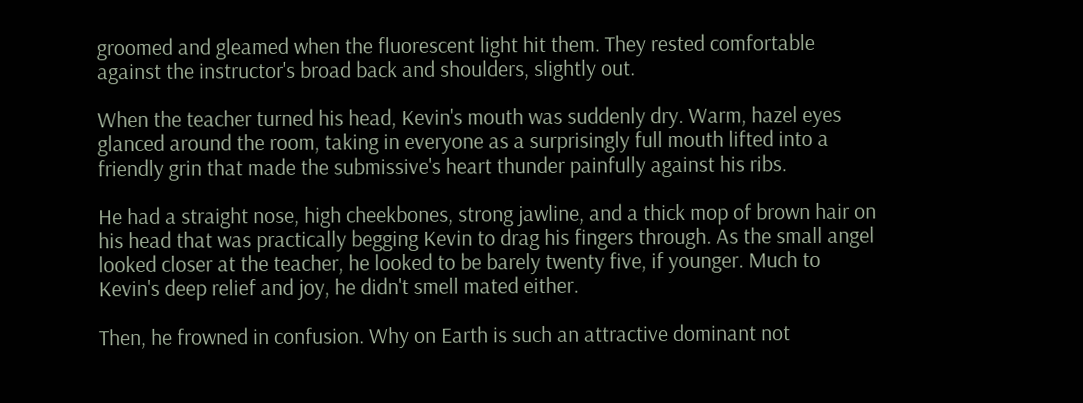groomed and gleamed when the fluorescent light hit them. They rested comfortable against the instructor's broad back and shoulders, slightly out.

When the teacher turned his head, Kevin's mouth was suddenly dry. Warm, hazel eyes glanced around the room, taking in everyone as a surprisingly full mouth lifted into a friendly grin that made the submissive's heart thunder painfully against his ribs.

He had a straight nose, high cheekbones, strong jawline, and a thick mop of brown hair on his head that was practically begging Kevin to drag his fingers through. As the small angel looked closer at the teacher, he looked to be barely twenty five, if younger. Much to Kevin's deep relief and joy, he didn't smell mated either.

Then, he frowned in confusion. Why on Earth is such an attractive dominant not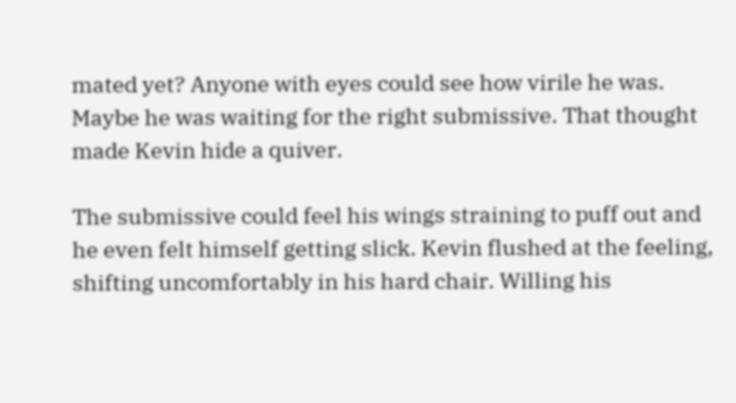mated yet? Anyone with eyes could see how virile he was. Maybe he was waiting for the right submissive. That thought made Kevin hide a quiver.

The submissive could feel his wings straining to puff out and he even felt himself getting slick. Kevin flushed at the feeling, shifting uncomfortably in his hard chair. Willing his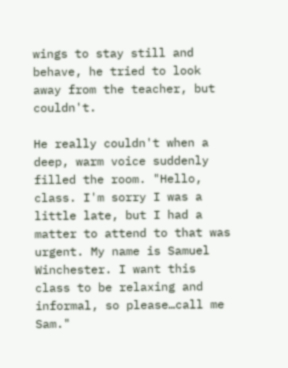wings to stay still and behave, he tried to look away from the teacher, but couldn't.

He really couldn't when a deep, warm voice suddenly filled the room. "Hello, class. I'm sorry I was a little late, but I had a matter to attend to that was urgent. My name is Samuel Winchester. I want this class to be relaxing and informal, so please…call me Sam."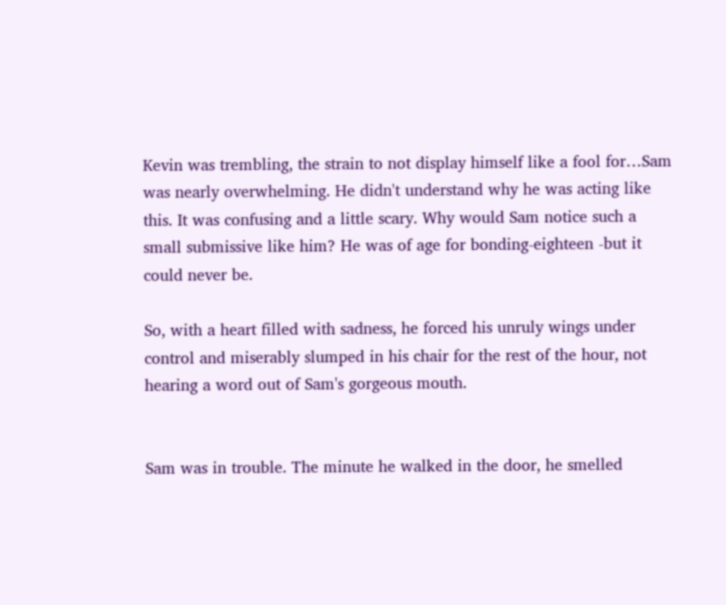Kevin was trembling, the strain to not display himself like a fool for…Sam was nearly overwhelming. He didn't understand why he was acting like this. It was confusing and a little scary. Why would Sam notice such a small submissive like him? He was of age for bonding-eighteen -but it could never be.

So, with a heart filled with sadness, he forced his unruly wings under control and miserably slumped in his chair for the rest of the hour, not hearing a word out of Sam's gorgeous mouth.


Sam was in trouble. The minute he walked in the door, he smelled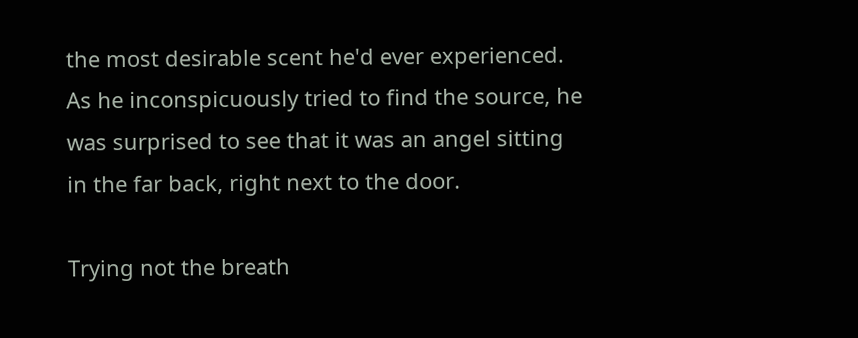the most desirable scent he'd ever experienced. As he inconspicuously tried to find the source, he was surprised to see that it was an angel sitting in the far back, right next to the door.

Trying not the breath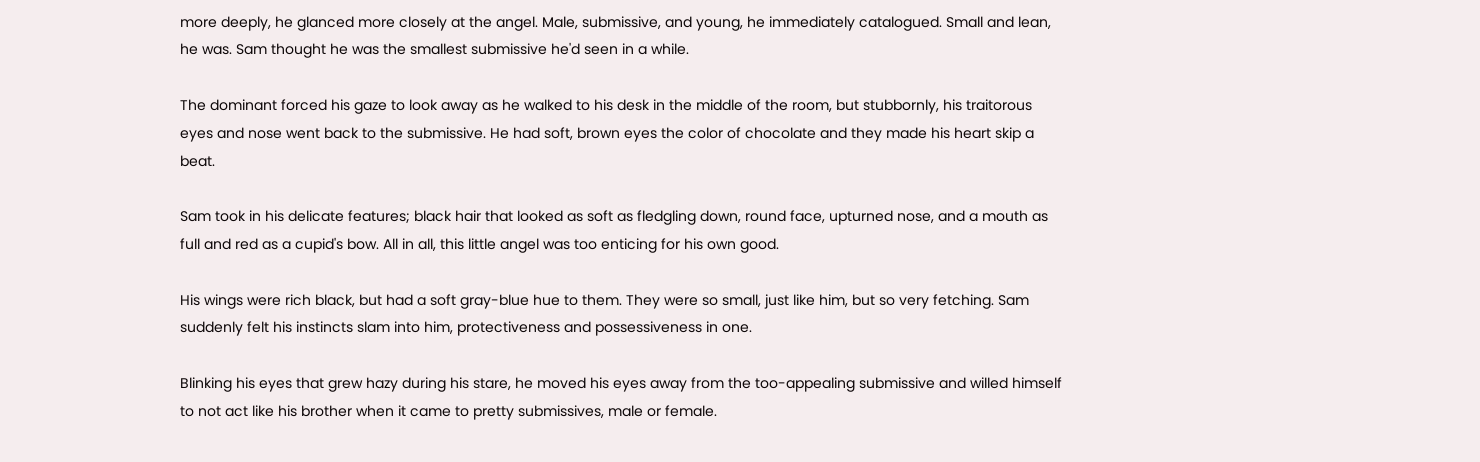more deeply, he glanced more closely at the angel. Male, submissive, and young, he immediately catalogued. Small and lean, he was. Sam thought he was the smallest submissive he'd seen in a while.

The dominant forced his gaze to look away as he walked to his desk in the middle of the room, but stubbornly, his traitorous eyes and nose went back to the submissive. He had soft, brown eyes the color of chocolate and they made his heart skip a beat.

Sam took in his delicate features; black hair that looked as soft as fledgling down, round face, upturned nose, and a mouth as full and red as a cupid's bow. All in all, this little angel was too enticing for his own good.

His wings were rich black, but had a soft gray-blue hue to them. They were so small, just like him, but so very fetching. Sam suddenly felt his instincts slam into him, protectiveness and possessiveness in one.

Blinking his eyes that grew hazy during his stare, he moved his eyes away from the too-appealing submissive and willed himself to not act like his brother when it came to pretty submissives, male or female.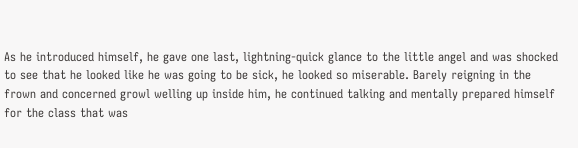As he introduced himself, he gave one last, lightning-quick glance to the little angel and was shocked to see that he looked like he was going to be sick, he looked so miserable. Barely reigning in the frown and concerned growl welling up inside him, he continued talking and mentally prepared himself for the class that was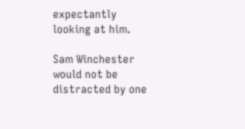expectantly looking at him.

Sam Winchester would not be distracted by one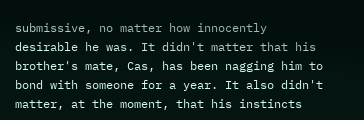submissive, no matter how innocently desirable he was. It didn't matter that his brother's mate, Cas, has been nagging him to bond with someone for a year. It also didn't matter, at the moment, that his instincts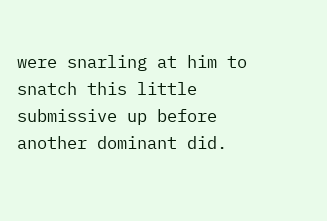were snarling at him to snatch this little submissive up before another dominant did.